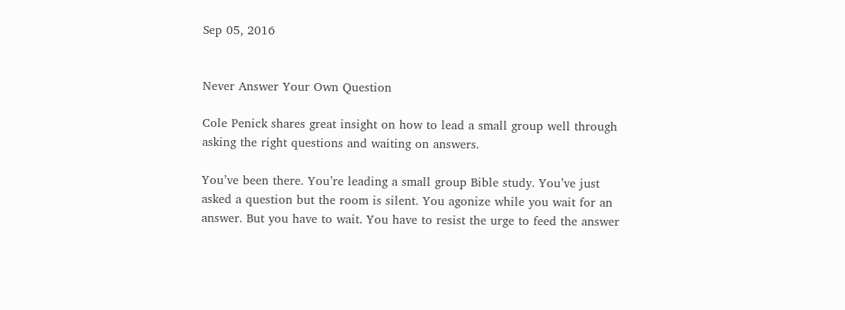Sep 05, 2016


Never Answer Your Own Question

Cole Penick shares great insight on how to lead a small group well through asking the right questions and waiting on answers.

You’ve been there. You’re leading a small group Bible study. You’ve just asked a question but the room is silent. You agonize while you wait for an answer. But you have to wait. You have to resist the urge to feed the answer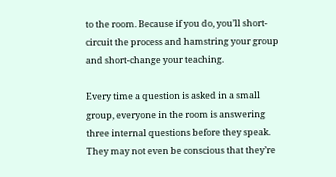to the room. Because if you do, you’ll short-circuit the process and hamstring your group and short-change your teaching.

Every time a question is asked in a small group, everyone in the room is answering three internal questions before they speak. They may not even be conscious that they’re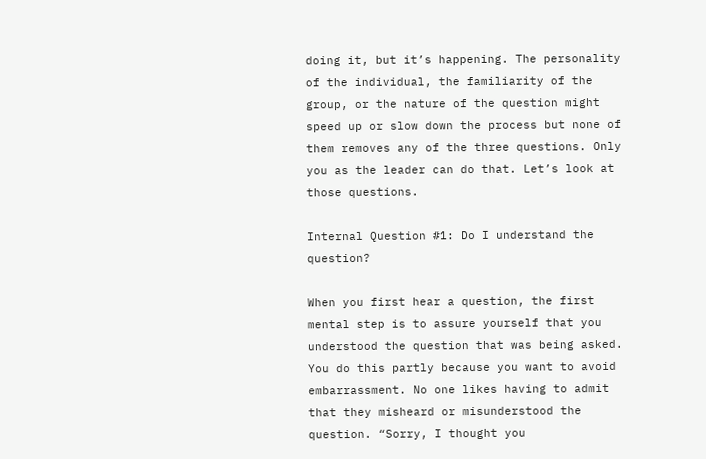doing it, but it’s happening. The personality of the individual, the familiarity of the group, or the nature of the question might speed up or slow down the process but none of them removes any of the three questions. Only you as the leader can do that. Let’s look at those questions.

Internal Question #1: Do I understand the question?

When you first hear a question, the first mental step is to assure yourself that you understood the question that was being asked. You do this partly because you want to avoid embarrassment. No one likes having to admit that they misheard or misunderstood the question. “Sorry, I thought you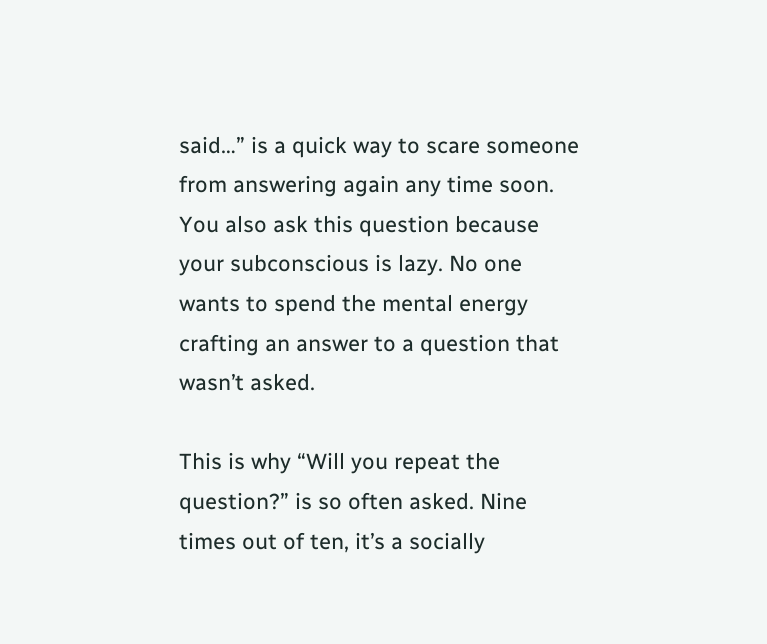said…” is a quick way to scare someone from answering again any time soon. You also ask this question because your subconscious is lazy. No one wants to spend the mental energy crafting an answer to a question that wasn’t asked.

This is why “Will you repeat the question?” is so often asked. Nine times out of ten, it’s a socially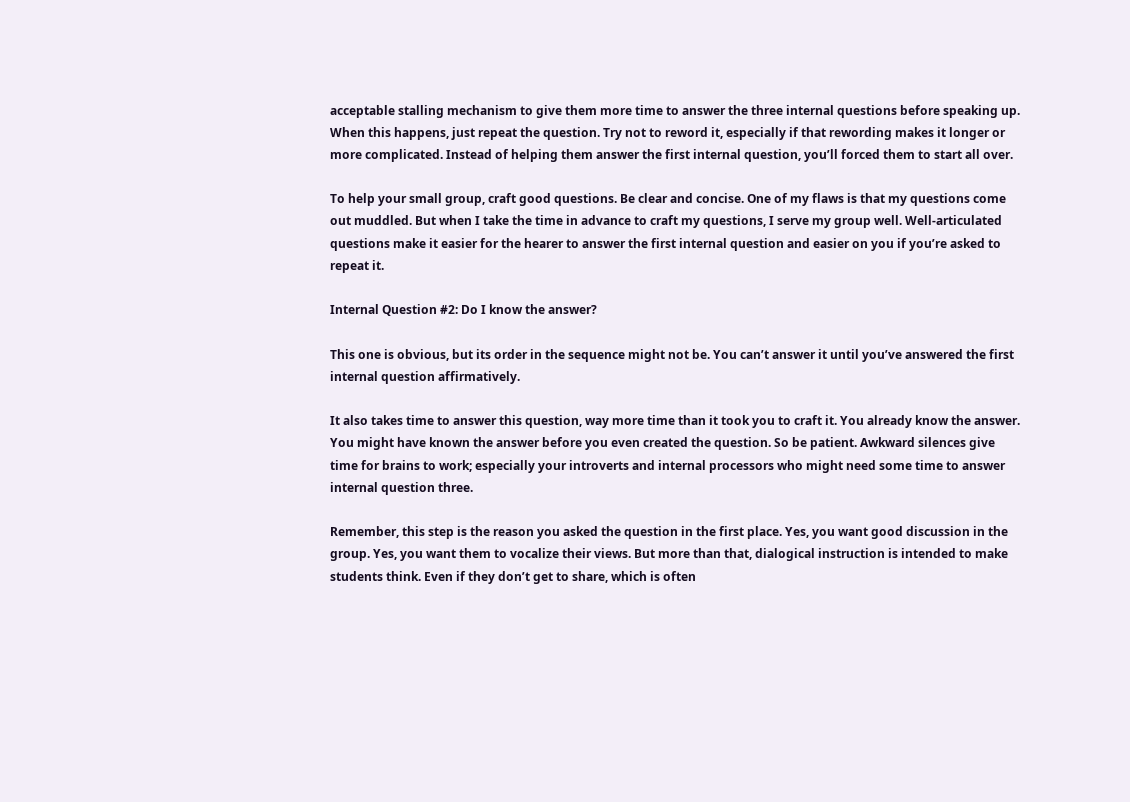acceptable stalling mechanism to give them more time to answer the three internal questions before speaking up. When this happens, just repeat the question. Try not to reword it, especially if that rewording makes it longer or more complicated. Instead of helping them answer the first internal question, you’ll forced them to start all over.

To help your small group, craft good questions. Be clear and concise. One of my flaws is that my questions come out muddled. But when I take the time in advance to craft my questions, I serve my group well. Well-articulated questions make it easier for the hearer to answer the first internal question and easier on you if you’re asked to repeat it.

Internal Question #2: Do I know the answer?

This one is obvious, but its order in the sequence might not be. You can’t answer it until you’ve answered the first internal question affirmatively.

It also takes time to answer this question, way more time than it took you to craft it. You already know the answer. You might have known the answer before you even created the question. So be patient. Awkward silences give time for brains to work; especially your introverts and internal processors who might need some time to answer internal question three.

Remember, this step is the reason you asked the question in the first place. Yes, you want good discussion in the group. Yes, you want them to vocalize their views. But more than that, dialogical instruction is intended to make students think. Even if they don’t get to share, which is often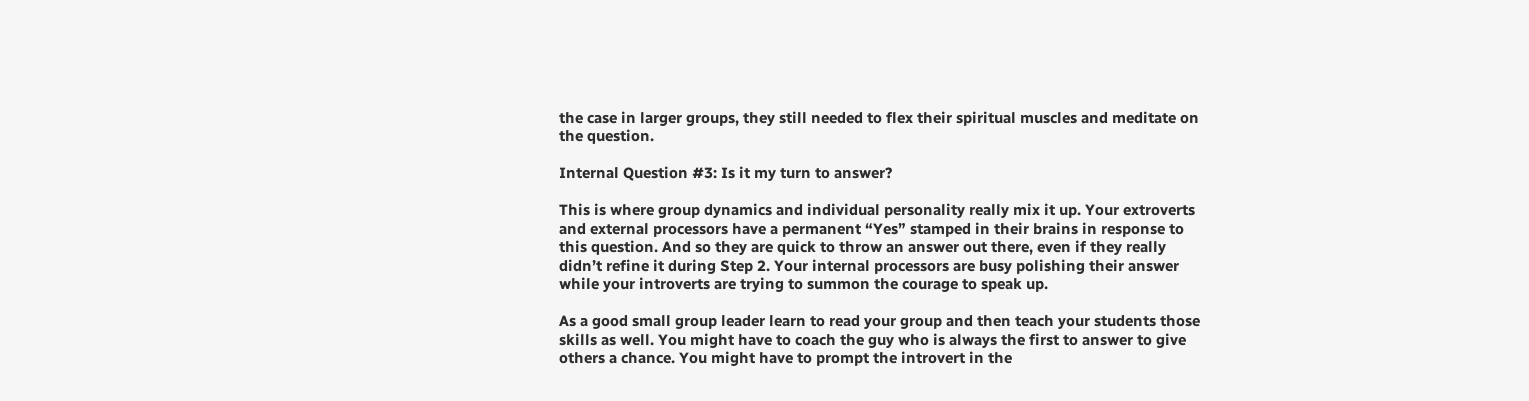the case in larger groups, they still needed to flex their spiritual muscles and meditate on the question.

Internal Question #3: Is it my turn to answer?

This is where group dynamics and individual personality really mix it up. Your extroverts and external processors have a permanent “Yes” stamped in their brains in response to this question. And so they are quick to throw an answer out there, even if they really didn’t refine it during Step 2. Your internal processors are busy polishing their answer while your introverts are trying to summon the courage to speak up.

As a good small group leader learn to read your group and then teach your students those skills as well. You might have to coach the guy who is always the first to answer to give others a chance. You might have to prompt the introvert in the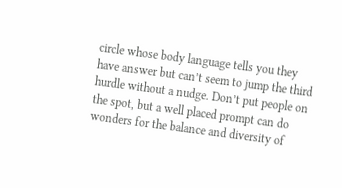circle whose body language tells you they have answer but can’t seem to jump the third hurdle without a nudge. Don’t put people on the spot, but a well placed prompt can do wonders for the balance and diversity of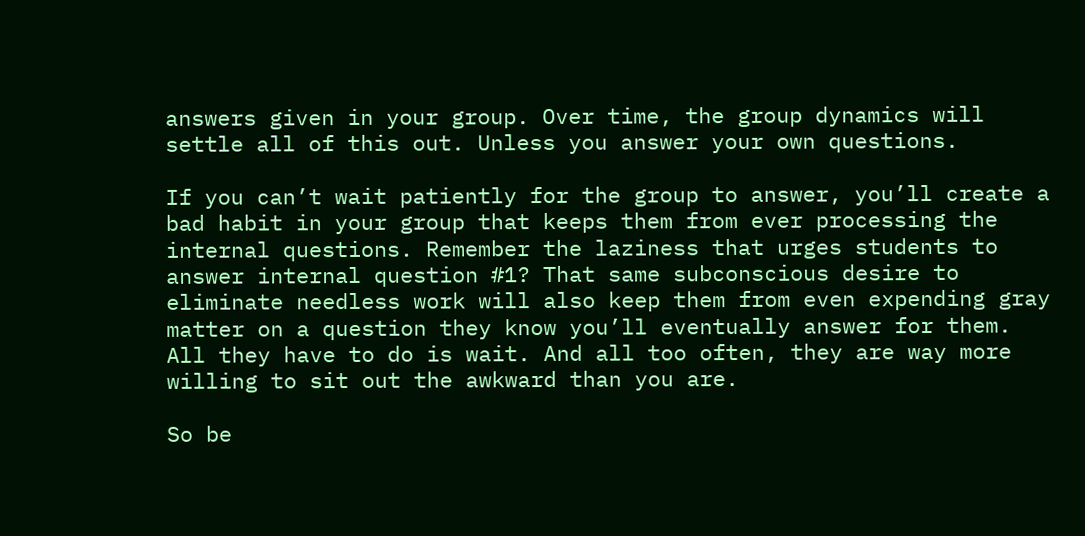answers given in your group. Over time, the group dynamics will settle all of this out. Unless you answer your own questions.

If you can’t wait patiently for the group to answer, you’ll create a bad habit in your group that keeps them from ever processing the internal questions. Remember the laziness that urges students to answer internal question #1? That same subconscious desire to eliminate needless work will also keep them from even expending gray matter on a question they know you’ll eventually answer for them. All they have to do is wait. And all too often, they are way more willing to sit out the awkward than you are.

So be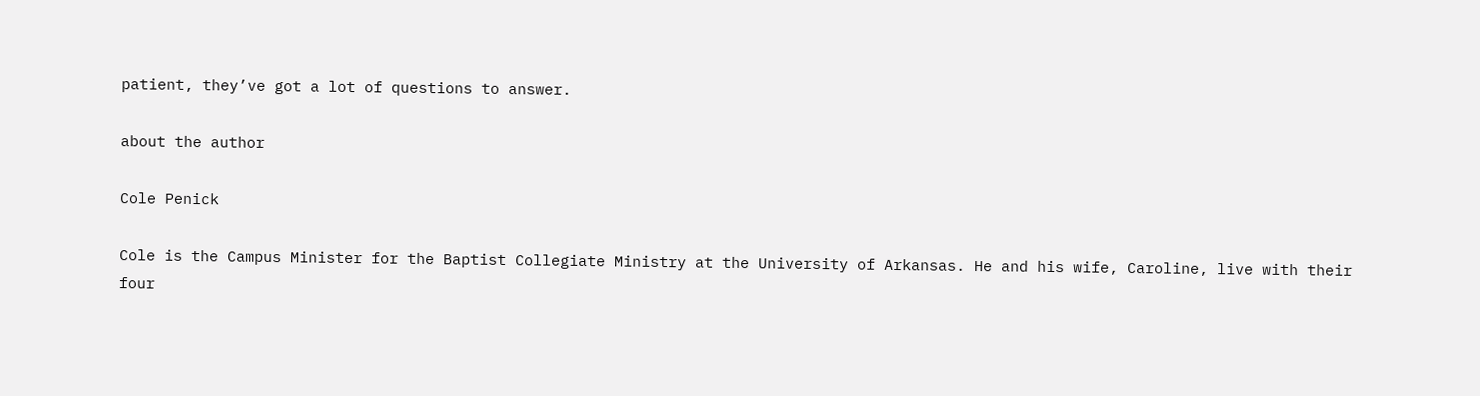patient, they’ve got a lot of questions to answer.

about the author

Cole Penick

Cole is the Campus Minister for the Baptist Collegiate Ministry at the University of Arkansas. He and his wife, Caroline, live with their four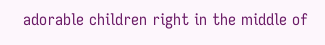adorable children right in the middle of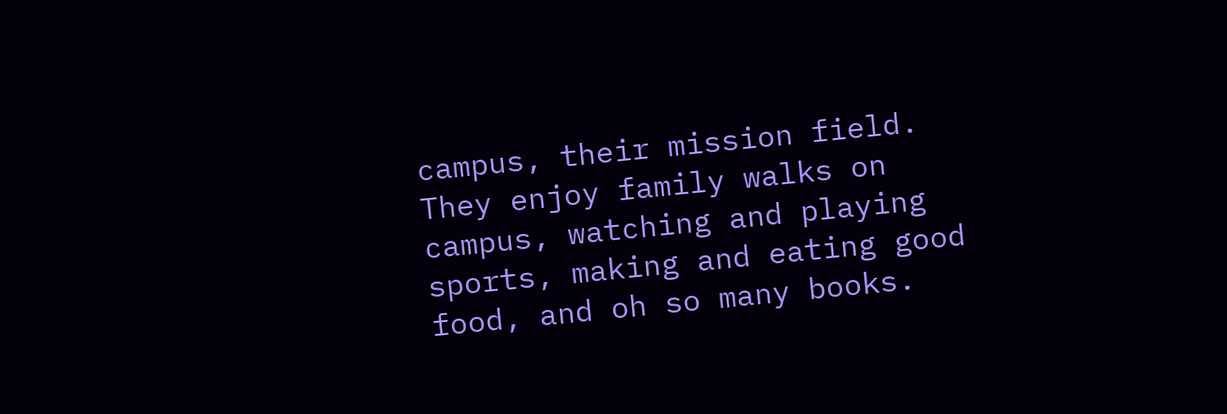campus, their mission field. They enjoy family walks on campus, watching and playing sports, making and eating good food, and oh so many books.